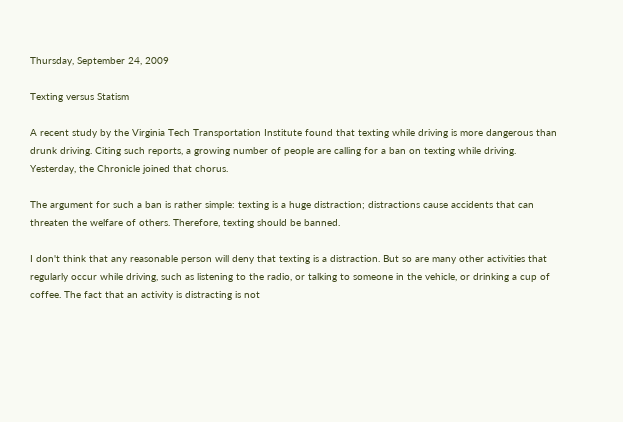Thursday, September 24, 2009

Texting versus Statism

A recent study by the Virginia Tech Transportation Institute found that texting while driving is more dangerous than drunk driving. Citing such reports, a growing number of people are calling for a ban on texting while driving. Yesterday, the Chronicle joined that chorus.

The argument for such a ban is rather simple: texting is a huge distraction; distractions cause accidents that can threaten the welfare of others. Therefore, texting should be banned.

I don't think that any reasonable person will deny that texting is a distraction. But so are many other activities that regularly occur while driving, such as listening to the radio, or talking to someone in the vehicle, or drinking a cup of coffee. The fact that an activity is distracting is not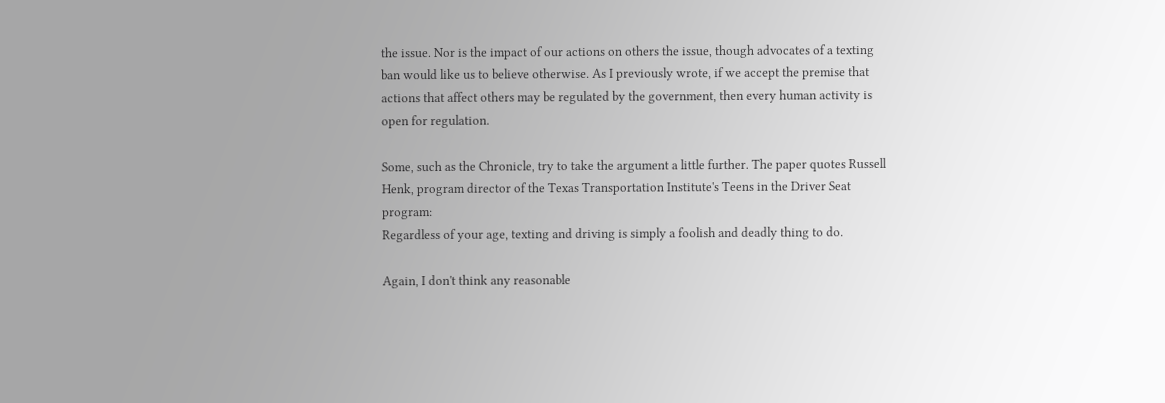the issue. Nor is the impact of our actions on others the issue, though advocates of a texting ban would like us to believe otherwise. As I previously wrote, if we accept the premise that actions that affect others may be regulated by the government, then every human activity is open for regulation.

Some, such as the Chronicle, try to take the argument a little further. The paper quotes Russell Henk, program director of the Texas Transportation Institute's Teens in the Driver Seat program:
Regardless of your age, texting and driving is simply a foolish and deadly thing to do.

Again, I don't think any reasonable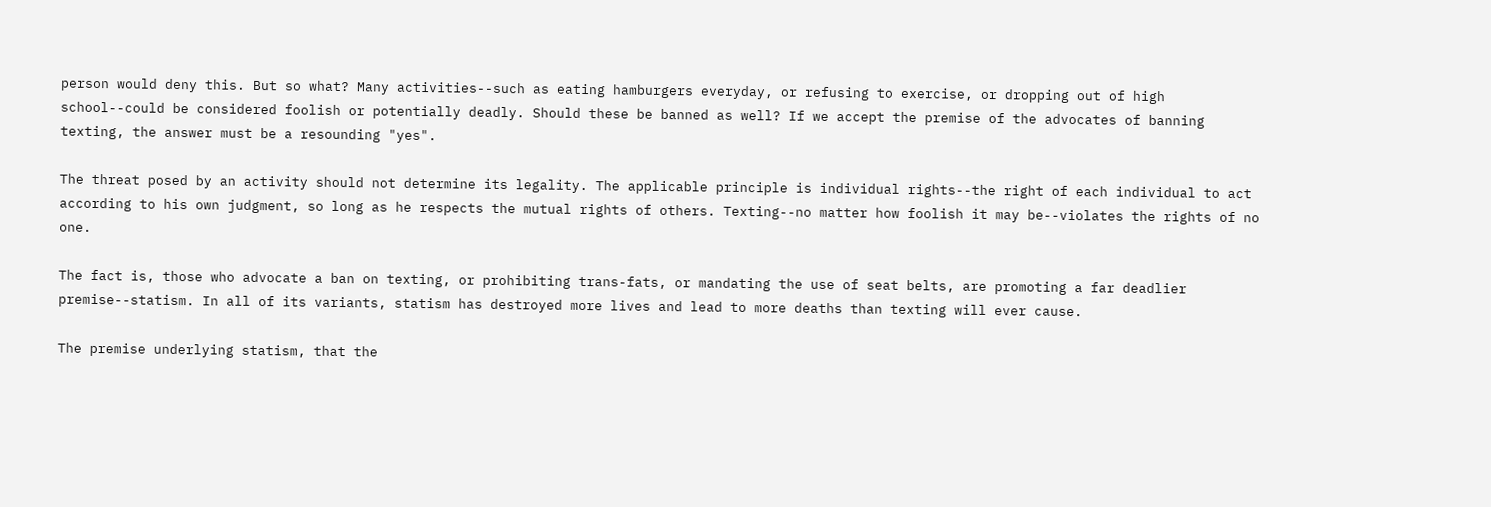person would deny this. But so what? Many activities--such as eating hamburgers everyday, or refusing to exercise, or dropping out of high school--could be considered foolish or potentially deadly. Should these be banned as well? If we accept the premise of the advocates of banning texting, the answer must be a resounding "yes".

The threat posed by an activity should not determine its legality. The applicable principle is individual rights--the right of each individual to act according to his own judgment, so long as he respects the mutual rights of others. Texting--no matter how foolish it may be--violates the rights of no one.

The fact is, those who advocate a ban on texting, or prohibiting trans-fats, or mandating the use of seat belts, are promoting a far deadlier premise--statism. In all of its variants, statism has destroyed more lives and lead to more deaths than texting will ever cause.

The premise underlying statism, that the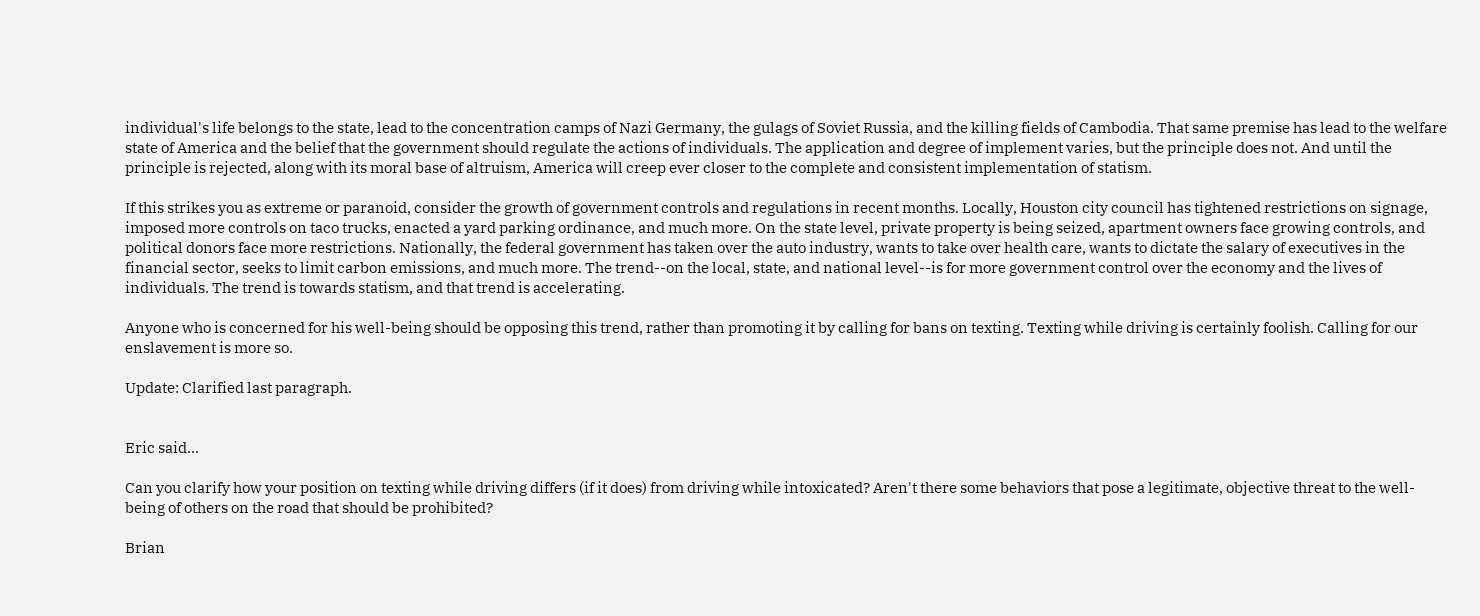individual's life belongs to the state, lead to the concentration camps of Nazi Germany, the gulags of Soviet Russia, and the killing fields of Cambodia. That same premise has lead to the welfare state of America and the belief that the government should regulate the actions of individuals. The application and degree of implement varies, but the principle does not. And until the principle is rejected, along with its moral base of altruism, America will creep ever closer to the complete and consistent implementation of statism.

If this strikes you as extreme or paranoid, consider the growth of government controls and regulations in recent months. Locally, Houston city council has tightened restrictions on signage, imposed more controls on taco trucks, enacted a yard parking ordinance, and much more. On the state level, private property is being seized, apartment owners face growing controls, and political donors face more restrictions. Nationally, the federal government has taken over the auto industry, wants to take over health care, wants to dictate the salary of executives in the financial sector, seeks to limit carbon emissions, and much more. The trend--on the local, state, and national level--is for more government control over the economy and the lives of individuals. The trend is towards statism, and that trend is accelerating.

Anyone who is concerned for his well-being should be opposing this trend, rather than promoting it by calling for bans on texting. Texting while driving is certainly foolish. Calling for our enslavement is more so.

Update: Clarified last paragraph.


Eric said...

Can you clarify how your position on texting while driving differs (if it does) from driving while intoxicated? Aren't there some behaviors that pose a legitimate, objective threat to the well-being of others on the road that should be prohibited?

Brian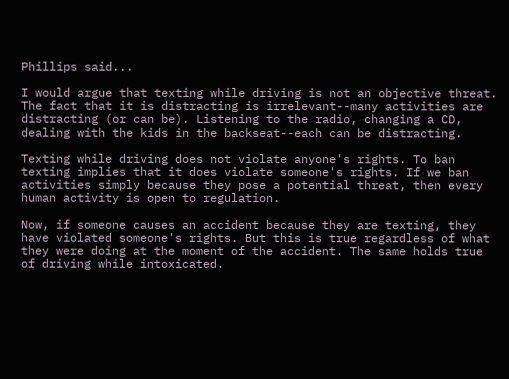Phillips said...

I would argue that texting while driving is not an objective threat. The fact that it is distracting is irrelevant--many activities are distracting (or can be). Listening to the radio, changing a CD, dealing with the kids in the backseat--each can be distracting.

Texting while driving does not violate anyone's rights. To ban texting implies that it does violate someone's rights. If we ban activities simply because they pose a potential threat, then every human activity is open to regulation.

Now, if someone causes an accident because they are texting, they have violated someone's rights. But this is true regardless of what they were doing at the moment of the accident. The same holds true of driving while intoxicated.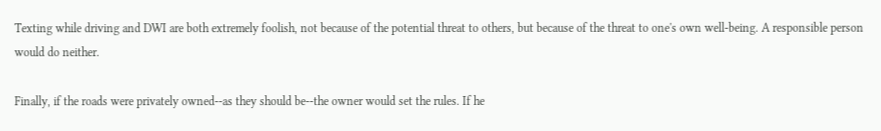Texting while driving and DWI are both extremely foolish, not because of the potential threat to others, but because of the threat to one's own well-being. A responsible person would do neither.

Finally, if the roads were privately owned--as they should be--the owner would set the rules. If he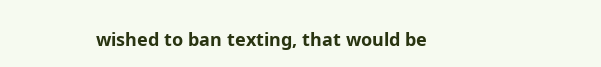wished to ban texting, that would be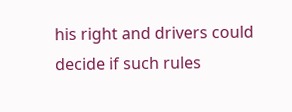his right and drivers could decide if such rules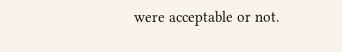were acceptable or not.